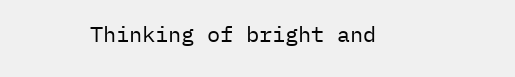Thinking of bright and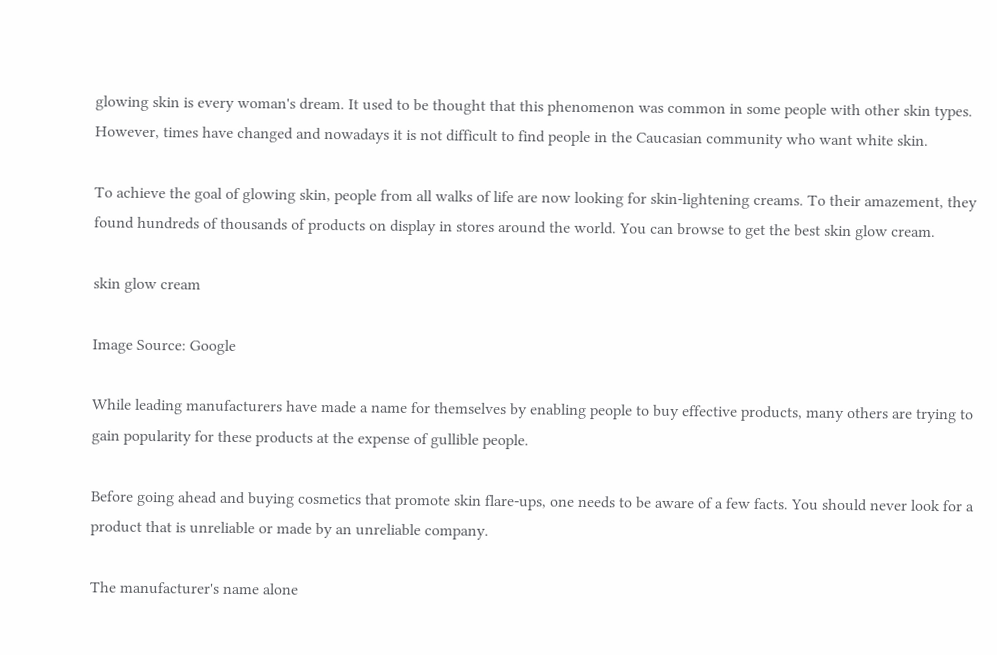glowing skin is every woman's dream. It used to be thought that this phenomenon was common in some people with other skin types. However, times have changed and nowadays it is not difficult to find people in the Caucasian community who want white skin.

To achieve the goal of glowing skin, people from all walks of life are now looking for skin-lightening creams. To their amazement, they found hundreds of thousands of products on display in stores around the world. You can browse to get the best skin glow cream.

skin glow cream

Image Source: Google

While leading manufacturers have made a name for themselves by enabling people to buy effective products, many others are trying to gain popularity for these products at the expense of gullible people.

Before going ahead and buying cosmetics that promote skin flare-ups, one needs to be aware of a few facts. You should never look for a product that is unreliable or made by an unreliable company.

The manufacturer's name alone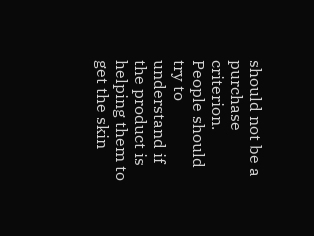should not be a purchase criterion. People should try to understand if the product is helping them to get the skin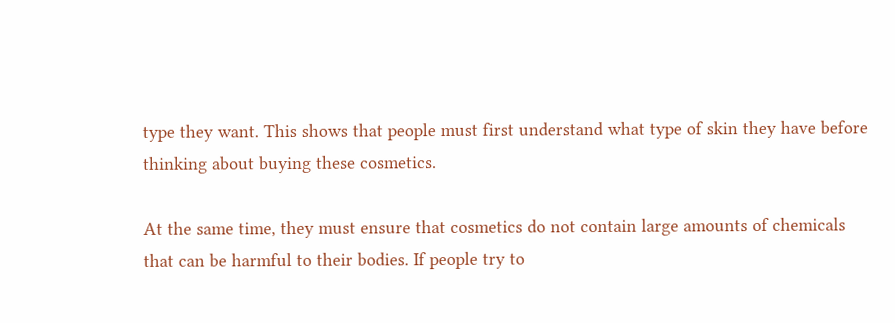type they want. This shows that people must first understand what type of skin they have before thinking about buying these cosmetics.

At the same time, they must ensure that cosmetics do not contain large amounts of chemicals that can be harmful to their bodies. If people try to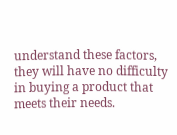understand these factors, they will have no difficulty in buying a product that meets their needs.